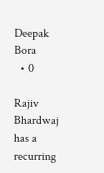Deepak Bora
  • 0

Rajiv Bhardwaj has a recurring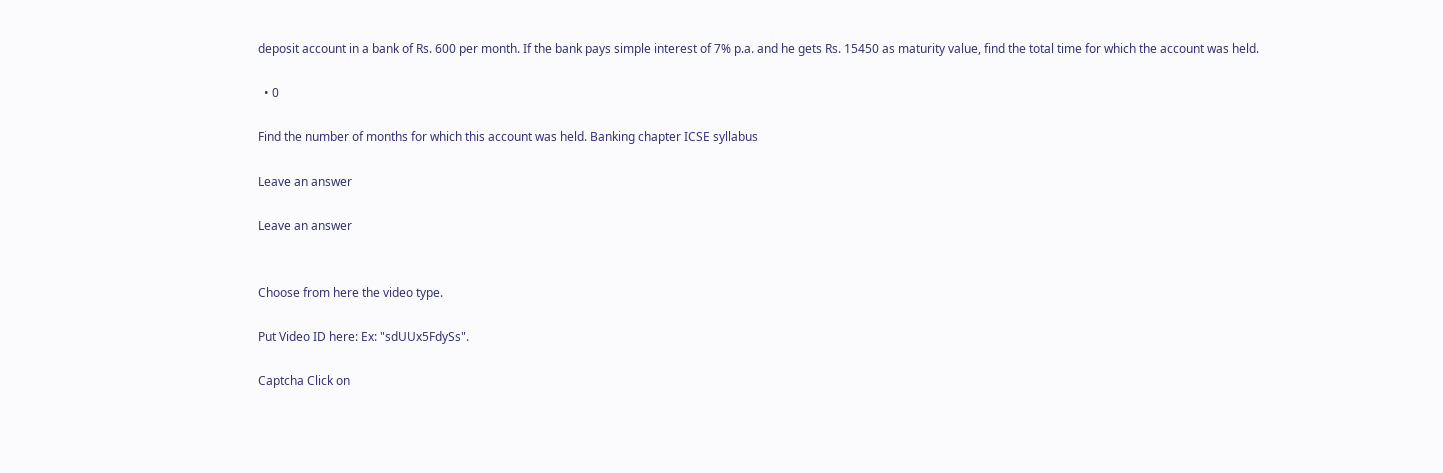deposit account in a bank of Rs. 600 per month. If the bank pays simple interest of 7% p.a. and he gets Rs. 15450 as maturity value, find the total time for which the account was held.

  • 0

Find the number of months for which this account was held. Banking chapter ICSE syllabus

Leave an answer

Leave an answer


Choose from here the video type.

Put Video ID here: Ex: "sdUUx5FdySs".

Captcha Click on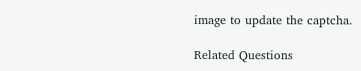image to update the captcha.

Related Questions